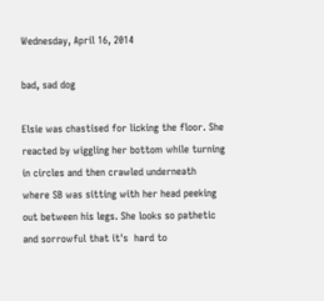Wednesday, April 16, 2014

bad, sad dog

Elsie was chastised for licking the floor. She reacted by wiggling her bottom while turning in circles and then crawled underneath where SB was sitting with her head peeking out between his legs. She looks so pathetic and sorrowful that it's  hard to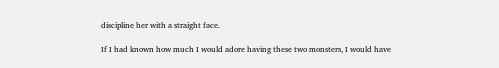discipline her with a straight face.

If I had known how much I would adore having these two monsters, I would have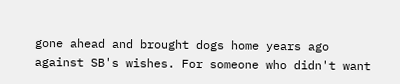gone ahead and brought dogs home years ago against SB's wishes. For someone who didn't want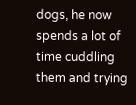dogs, he now spends a lot of time cuddling them and trying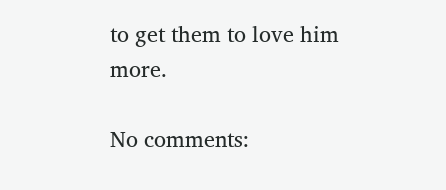to get them to love him more.

No comments: